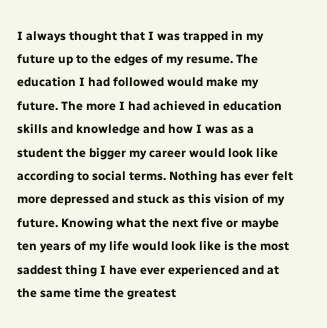I always thought that I was trapped in my future up to the edges of my resume. The education I had followed would make my future. The more I had achieved in education skills and knowledge and how I was as a student the bigger my career would look like according to social terms. Nothing has ever felt more depressed and stuck as this vision of my future. Knowing what the next five or maybe ten years of my life would look like is the most saddest thing I have ever experienced and at the same time the greatest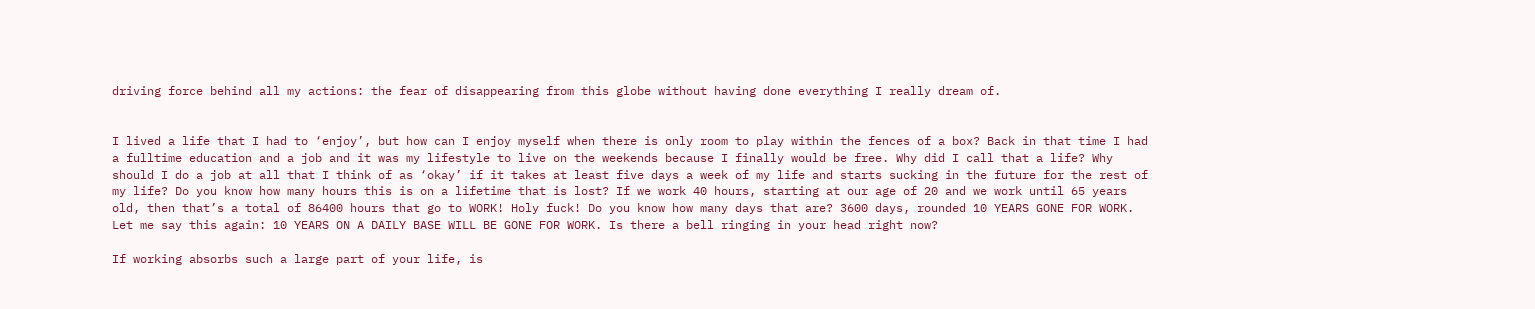driving force behind all my actions: the fear of disappearing from this globe without having done everything I really dream of.


I lived a life that I had to ‘enjoy’, but how can I enjoy myself when there is only room to play within the fences of a box? Back in that time I had a fulltime education and a job and it was my lifestyle to live on the weekends because I finally would be free. Why did I call that a life? Why should I do a job at all that I think of as ‘okay’ if it takes at least five days a week of my life and starts sucking in the future for the rest of my life? Do you know how many hours this is on a lifetime that is lost? If we work 40 hours, starting at our age of 20 and we work until 65 years old, then that’s a total of 86400 hours that go to WORK! Holy fuck! Do you know how many days that are? 3600 days, rounded 10 YEARS GONE FOR WORK. Let me say this again: 10 YEARS ON A DAILY BASE WILL BE GONE FOR WORK. Is there a bell ringing in your head right now?

If working absorbs such a large part of your life, is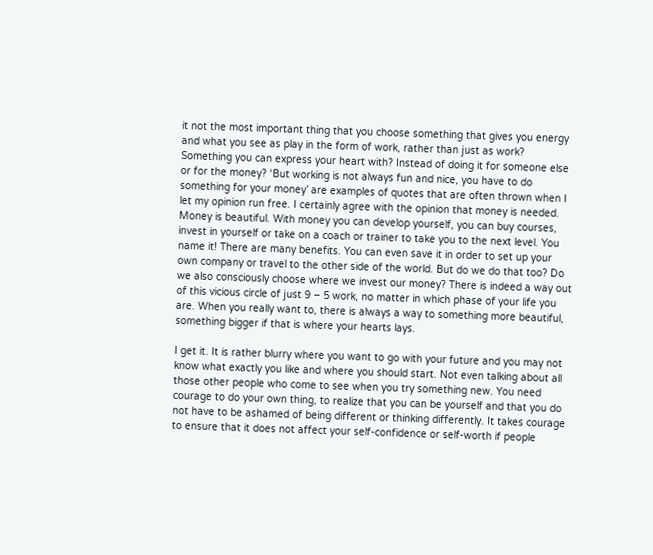it not the most important thing that you choose something that gives you energy and what you see as play in the form of work, rather than just as work? Something you can express your heart with? Instead of doing it for someone else or for the money? ‘But working is not always fun and nice, you have to do something for your money’ are examples of quotes that are often thrown when I let my opinion run free. I certainly agree with the opinion that money is needed. Money is beautiful. With money you can develop yourself, you can buy courses, invest in yourself or take on a coach or trainer to take you to the next level. You name it! There are many benefits. You can even save it in order to set up your own company or travel to the other side of the world. But do we do that too? Do we also consciously choose where we invest our money? There is indeed a way out of this vicious circle of just 9 – 5 work, no matter in which phase of your life you are. When you really want to, there is always a way to something more beautiful, something bigger if that is where your hearts lays.

I get it. It is rather blurry where you want to go with your future and you may not know what exactly you like and where you should start. Not even talking about all those other people who come to see when you try something new. You need courage to do your own thing, to realize that you can be yourself and that you do not have to be ashamed of being different or thinking differently. It takes courage to ensure that it does not affect your self-confidence or self-worth if people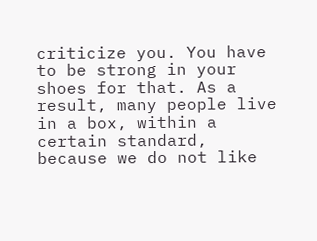criticize you. You have to be strong in your shoes for that. As a result, many people live in a box, within a certain standard, because we do not like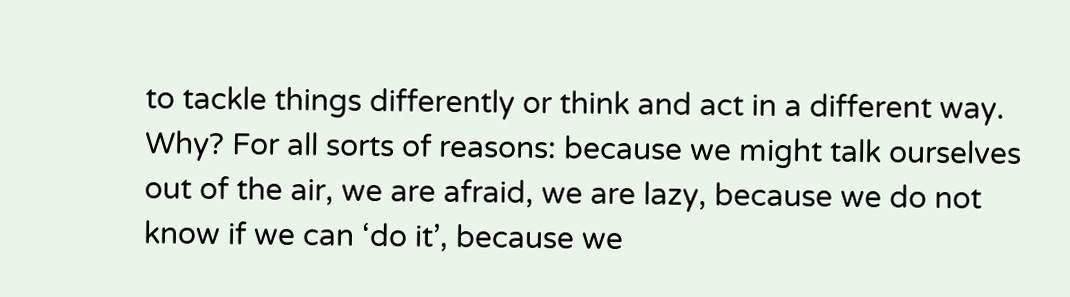to tackle things differently or think and act in a different way. Why? For all sorts of reasons: because we might talk ourselves out of the air, we are afraid, we are lazy, because we do not know if we can ‘do it’, because we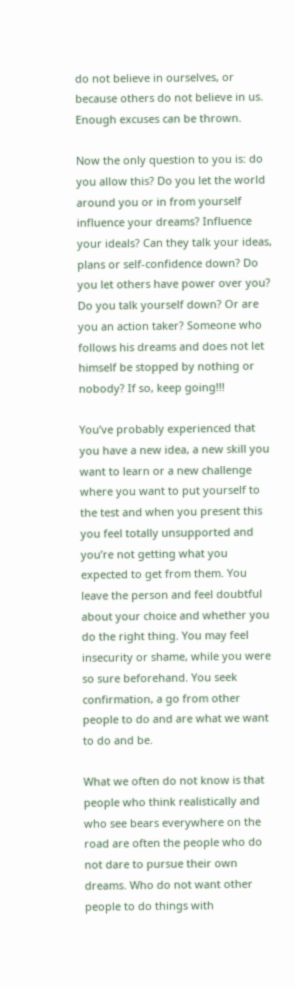do not believe in ourselves, or because others do not believe in us. Enough excuses can be thrown.

Now the only question to you is: do you allow this? Do you let the world around you or in from yourself influence your dreams? Influence your ideals? Can they talk your ideas, plans or self-confidence down? Do you let others have power over you? Do you talk yourself down? Or are you an action taker? Someone who follows his dreams and does not let himself be stopped by nothing or nobody? If so, keep going!!!

You’ve probably experienced that you have a new idea, a new skill you want to learn or a new challenge where you want to put yourself to the test and when you present this you feel totally unsupported and you’re not getting what you expected to get from them. You leave the person and feel doubtful about your choice and whether you do the right thing. You may feel insecurity or shame, while you were so sure beforehand. You seek confirmation, a go from other people to do and are what we want to do and be.

What we often do not know is that people who think realistically and who see bears everywhere on the road are often the people who do not dare to pursue their own dreams. Who do not want other people to do things with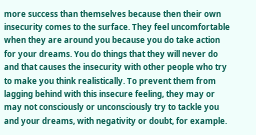more success than themselves because then their own insecurity comes to the surface. They feel uncomfortable when they are around you because you do take action for your dreams. You do things that they will never do and that causes the insecurity with other people who try to make you think realistically. To prevent them from lagging behind with this insecure feeling, they may or may not consciously or unconsciously try to tackle you and your dreams, with negativity or doubt, for example.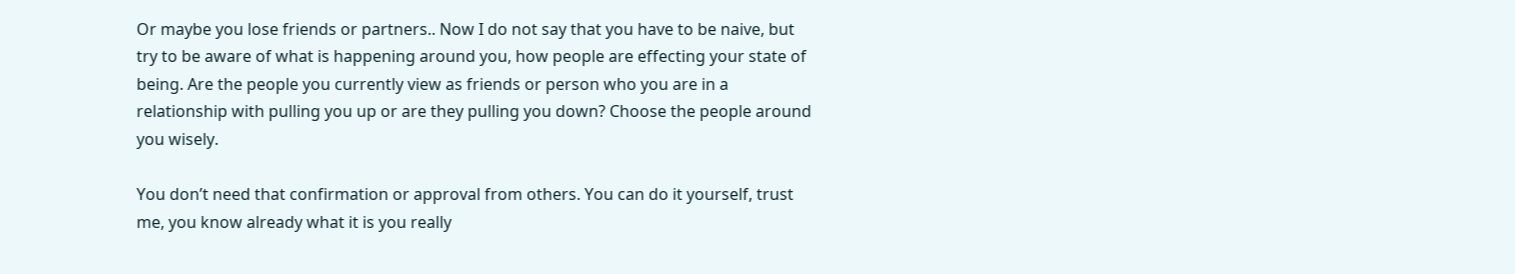Or maybe you lose friends or partners.. Now I do not say that you have to be naive, but try to be aware of what is happening around you, how people are effecting your state of being. Are the people you currently view as friends or person who you are in a relationship with pulling you up or are they pulling you down? Choose the people around you wisely.

You don’t need that confirmation or approval from others. You can do it yourself, trust me, you know already what it is you really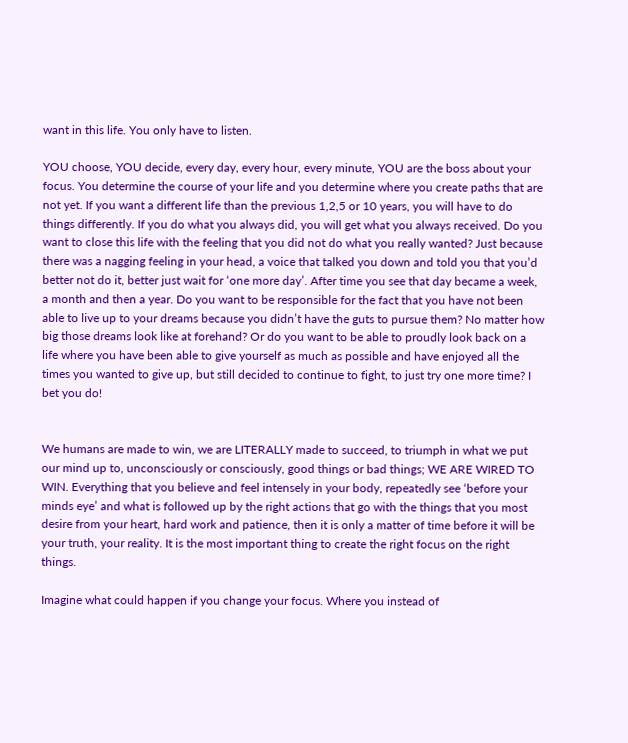want in this life. You only have to listen.

YOU choose, YOU decide, every day, every hour, every minute, YOU are the boss about your focus. You determine the course of your life and you determine where you create paths that are not yet. If you want a different life than the previous 1,2,5 or 10 years, you will have to do things differently. If you do what you always did, you will get what you always received. Do you want to close this life with the feeling that you did not do what you really wanted? Just because there was a nagging feeling in your head, a voice that talked you down and told you that you’d better not do it, better just wait for ‘one more day’. After time you see that day became a week, a month and then a year. Do you want to be responsible for the fact that you have not been able to live up to your dreams because you didn’t have the guts to pursue them? No matter how big those dreams look like at forehand? Or do you want to be able to proudly look back on a life where you have been able to give yourself as much as possible and have enjoyed all the times you wanted to give up, but still decided to continue to fight, to just try one more time? I bet you do!


We humans are made to win, we are LITERALLY made to succeed, to triumph in what we put our mind up to, unconsciously or consciously, good things or bad things; WE ARE WIRED TO WIN. Everything that you believe and feel intensely in your body, repeatedly see ‘before your minds eye’ and what is followed up by the right actions that go with the things that you most desire from your heart, hard work and patience, then it is only a matter of time before it will be your truth, your reality. It is the most important thing to create the right focus on the right things.

Imagine what could happen if you change your focus. Where you instead of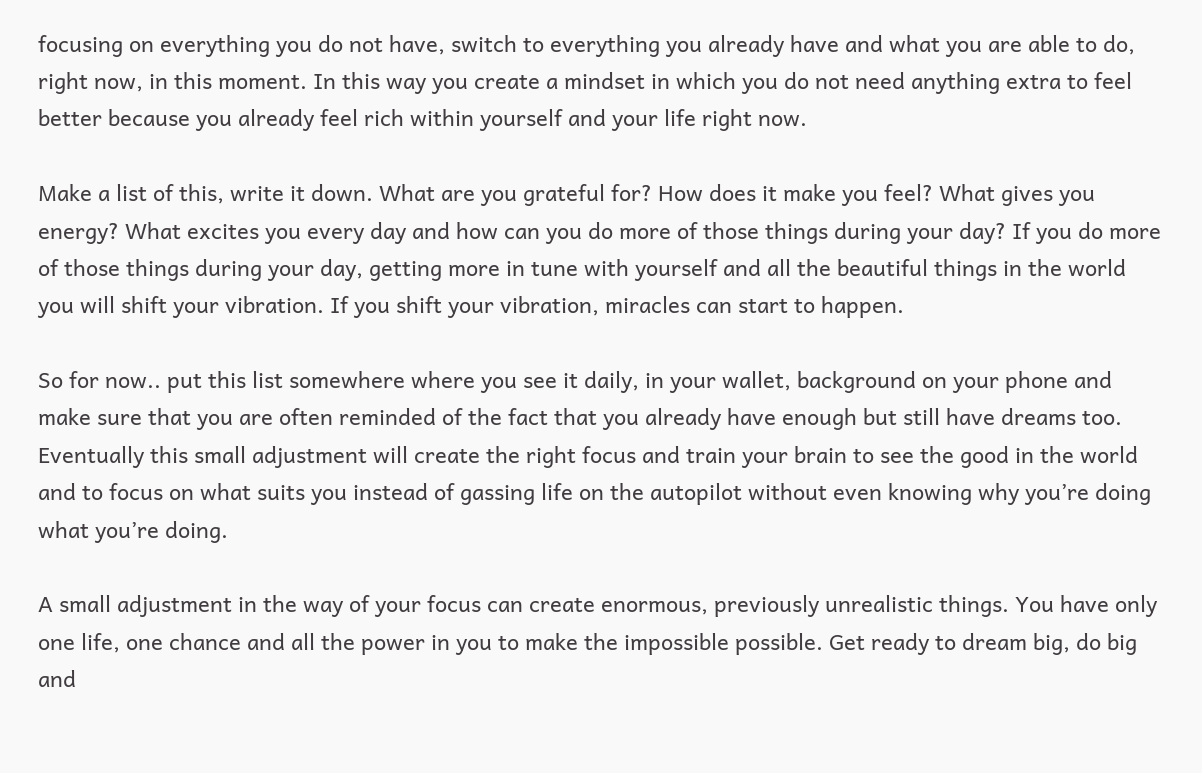focusing on everything you do not have, switch to everything you already have and what you are able to do, right now, in this moment. In this way you create a mindset in which you do not need anything extra to feel better because you already feel rich within yourself and your life right now.

Make a list of this, write it down. What are you grateful for? How does it make you feel? What gives you energy? What excites you every day and how can you do more of those things during your day? If you do more of those things during your day, getting more in tune with yourself and all the beautiful things in the world you will shift your vibration. If you shift your vibration, miracles can start to happen.

So for now.. put this list somewhere where you see it daily, in your wallet, background on your phone and make sure that you are often reminded of the fact that you already have enough but still have dreams too. Eventually this small adjustment will create the right focus and train your brain to see the good in the world and to focus on what suits you instead of gassing life on the autopilot without even knowing why you’re doing what you’re doing.

A small adjustment in the way of your focus can create enormous, previously unrealistic things. You have only one life, one chance and all the power in you to make the impossible possible. Get ready to dream big, do big and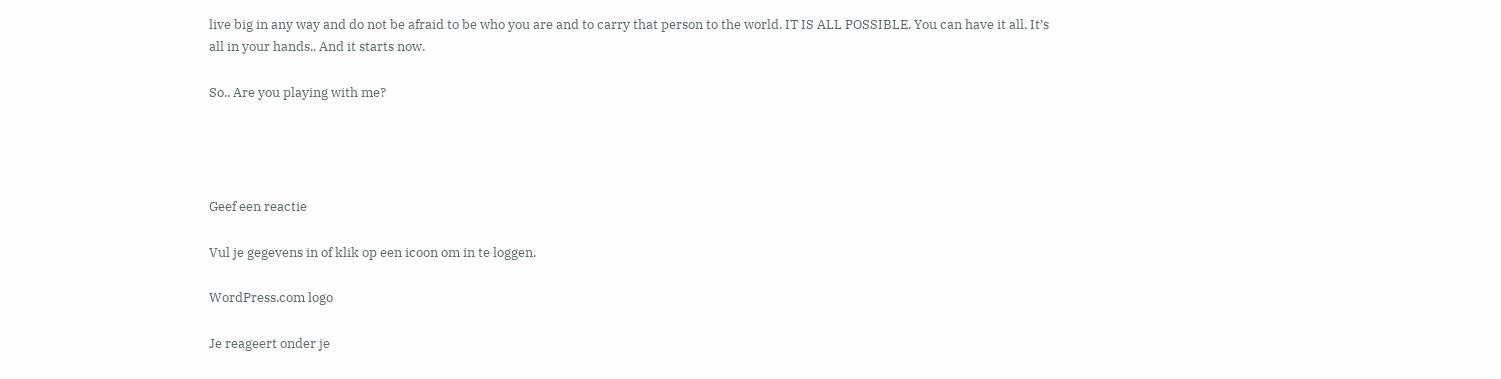live big in any way and do not be afraid to be who you are and to carry that person to the world. IT IS ALL POSSIBLE. You can have it all. It’s all in your hands.. And it starts now.

So.. Are you playing with me?




Geef een reactie

Vul je gegevens in of klik op een icoon om in te loggen.

WordPress.com logo

Je reageert onder je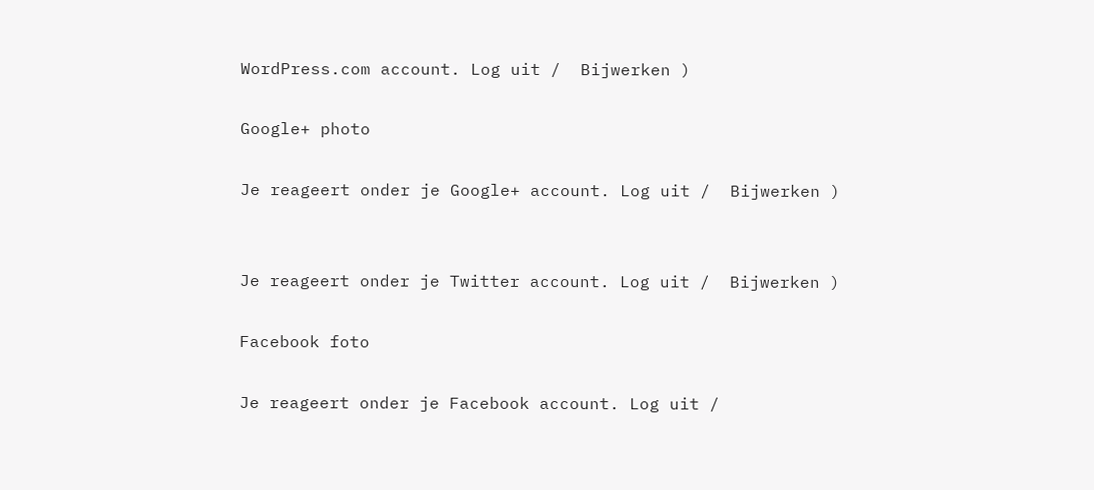WordPress.com account. Log uit /  Bijwerken )

Google+ photo

Je reageert onder je Google+ account. Log uit /  Bijwerken )


Je reageert onder je Twitter account. Log uit /  Bijwerken )

Facebook foto

Je reageert onder je Facebook account. Log uit /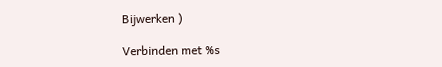Bijwerken )

Verbinden met %s